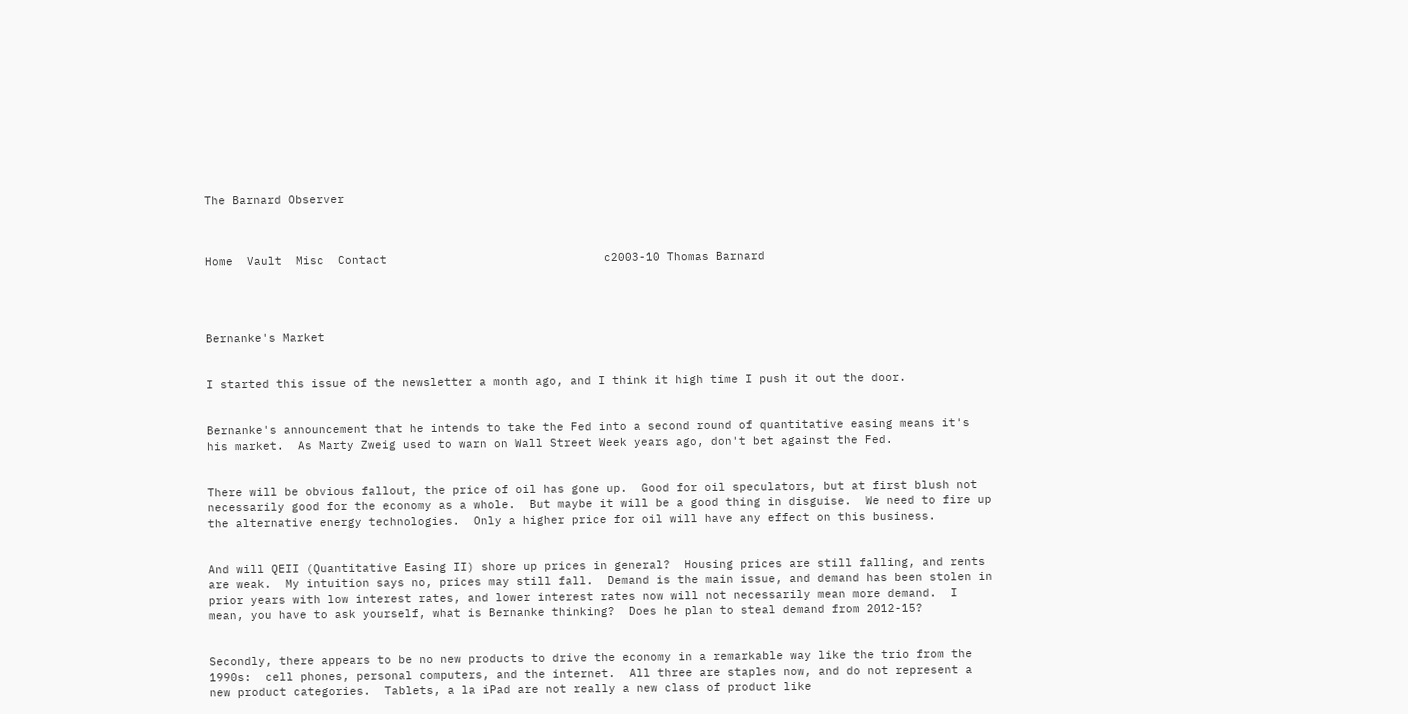The Barnard Observer



Home  Vault  Misc  Contact                               c2003-10 Thomas Barnard




Bernanke's Market


I started this issue of the newsletter a month ago, and I think it high time I push it out the door.


Bernanke's announcement that he intends to take the Fed into a second round of quantitative easing means it's his market.  As Marty Zweig used to warn on Wall Street Week years ago, don't bet against the Fed.


There will be obvious fallout, the price of oil has gone up.  Good for oil speculators, but at first blush not necessarily good for the economy as a whole.  But maybe it will be a good thing in disguise.  We need to fire up the alternative energy technologies.  Only a higher price for oil will have any effect on this business.


And will QEII (Quantitative Easing II) shore up prices in general?  Housing prices are still falling, and rents are weak.  My intuition says no, prices may still fall.  Demand is the main issue, and demand has been stolen in prior years with low interest rates, and lower interest rates now will not necessarily mean more demand.  I mean, you have to ask yourself, what is Bernanke thinking?  Does he plan to steal demand from 2012-15?


Secondly, there appears to be no new products to drive the economy in a remarkable way like the trio from the 1990s:  cell phones, personal computers, and the internet.  All three are staples now, and do not represent a new product categories.  Tablets, a la iPad are not really a new class of product like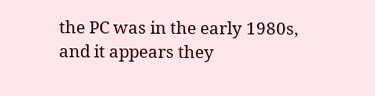the PC was in the early 1980s, and it appears they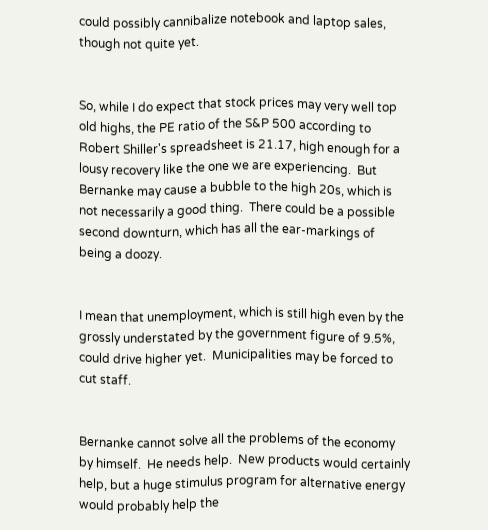could possibly cannibalize notebook and laptop sales, though not quite yet.


So, while I do expect that stock prices may very well top old highs, the PE ratio of the S&P 500 according to Robert Shiller's spreadsheet is 21.17, high enough for a lousy recovery like the one we are experiencing.  But Bernanke may cause a bubble to the high 20s, which is not necessarily a good thing.  There could be a possible second downturn, which has all the ear-markings of being a doozy.


I mean that unemployment, which is still high even by the grossly understated by the government figure of 9.5%, could drive higher yet.  Municipalities may be forced to cut staff.


Bernanke cannot solve all the problems of the economy by himself.  He needs help.  New products would certainly help, but a huge stimulus program for alternative energy would probably help the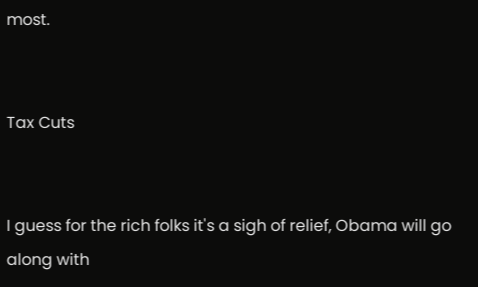most.


Tax Cuts


I guess for the rich folks it's a sigh of relief, Obama will go along with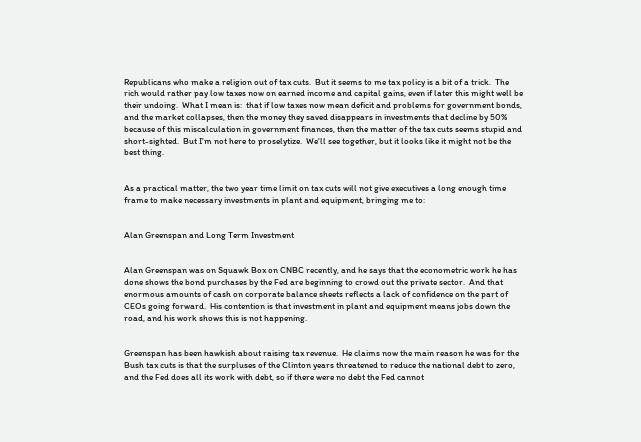Republicans who make a religion out of tax cuts.  But it seems to me tax policy is a bit of a trick.  The rich would rather pay low taxes now on earned income and capital gains, even if later this might well be their undoing.  What I mean is:  that if low taxes now mean deficit and problems for government bonds, and the market collapses, then the money they saved disappears in investments that decline by 50% because of this miscalculation in government finances, then the matter of the tax cuts seems stupid and short-sighted.  But I'm not here to proselytize.  We'll see together, but it looks like it might not be the best thing.


As a practical matter, the two year time limit on tax cuts will not give executives a long enough time frame to make necessary investments in plant and equipment, bringing me to:


Alan Greenspan and Long Term Investment


Alan Greenspan was on Squawk Box on CNBC recently, and he says that the econometric work he has done shows the bond purchases by the Fed are beginning to crowd out the private sector.  And that enormous amounts of cash on corporate balance sheets reflects a lack of confidence on the part of CEOs going forward.  His contention is that investment in plant and equipment means jobs down the road, and his work shows this is not happening.


Greenspan has been hawkish about raising tax revenue.  He claims now the main reason he was for the Bush tax cuts is that the surpluses of the Clinton years threatened to reduce the national debt to zero, and the Fed does all its work with debt, so if there were no debt the Fed cannot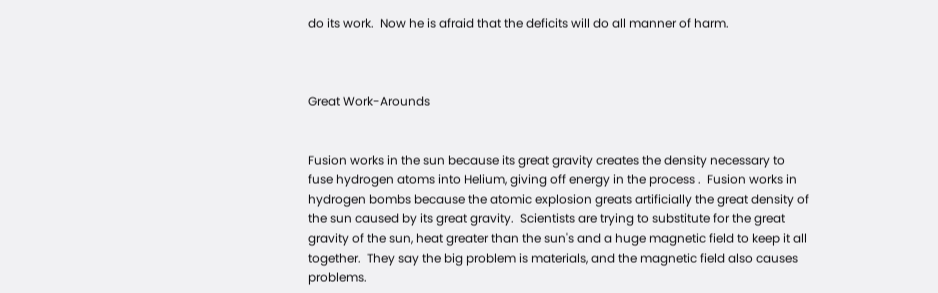do its work.  Now he is afraid that the deficits will do all manner of harm.



Great Work-Arounds


Fusion works in the sun because its great gravity creates the density necessary to fuse hydrogen atoms into Helium, giving off energy in the process .  Fusion works in hydrogen bombs because the atomic explosion greats artificially the great density of the sun caused by its great gravity.  Scientists are trying to substitute for the great gravity of the sun, heat greater than the sun's and a huge magnetic field to keep it all together.  They say the big problem is materials, and the magnetic field also causes problems.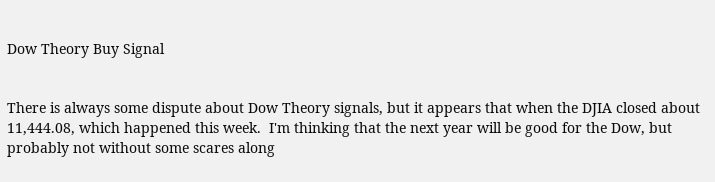Dow Theory Buy Signal


There is always some dispute about Dow Theory signals, but it appears that when the DJIA closed about 11,444.08, which happened this week.  I'm thinking that the next year will be good for the Dow, but probably not without some scares along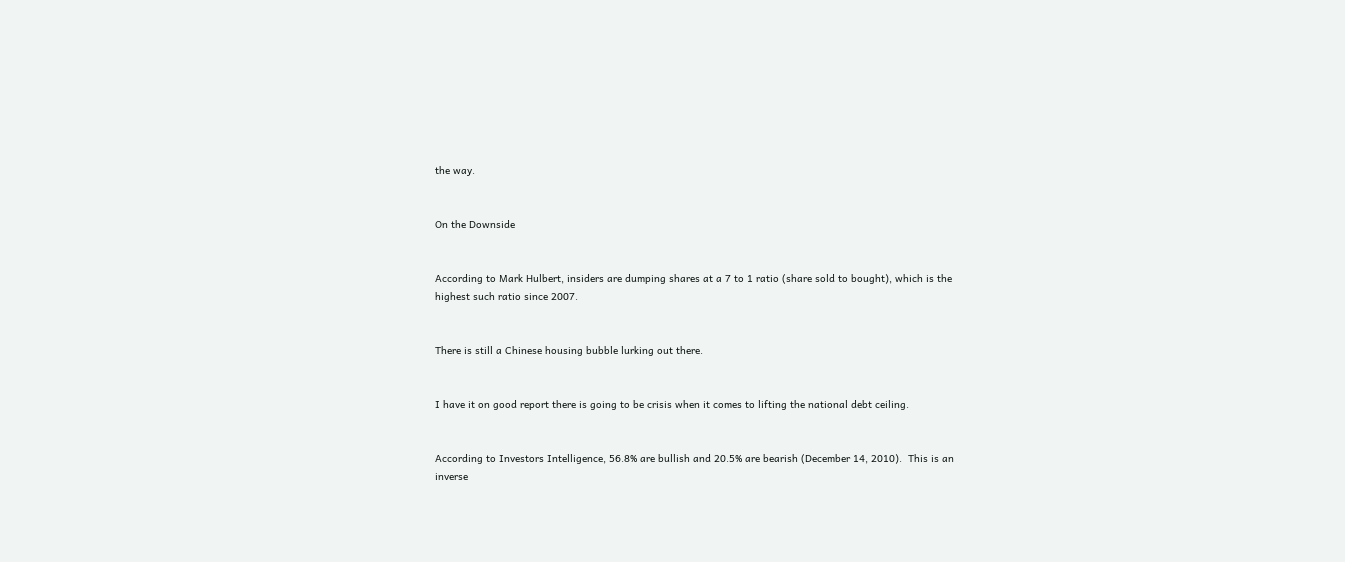the way.


On the Downside


According to Mark Hulbert, insiders are dumping shares at a 7 to 1 ratio (share sold to bought), which is the highest such ratio since 2007.


There is still a Chinese housing bubble lurking out there.


I have it on good report there is going to be crisis when it comes to lifting the national debt ceiling.


According to Investors Intelligence, 56.8% are bullish and 20.5% are bearish (December 14, 2010).  This is an inverse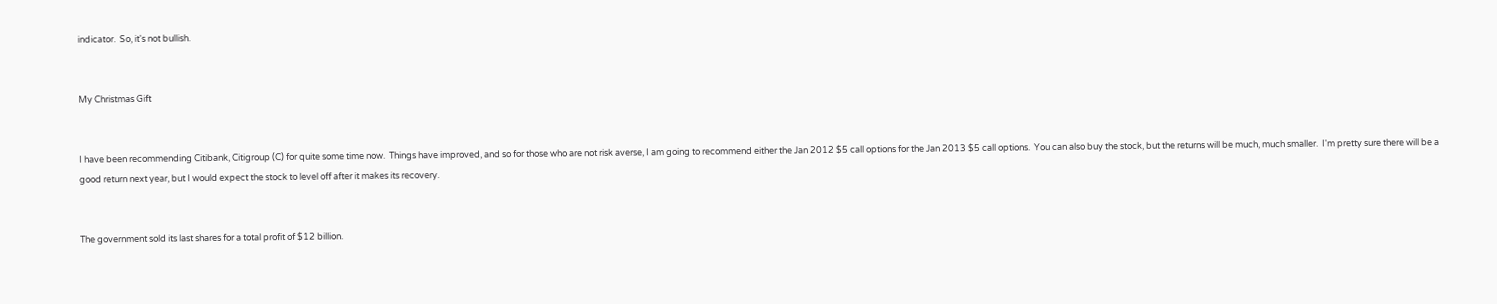indicator.  So, it's not bullish.


My Christmas Gift


I have been recommending Citibank, Citigroup (C) for quite some time now.  Things have improved, and so for those who are not risk averse, I am going to recommend either the Jan 2012 $5 call options for the Jan 2013 $5 call options.  You can also buy the stock, but the returns will be much, much smaller.  I'm pretty sure there will be a good return next year, but I would expect the stock to level off after it makes its recovery.


The government sold its last shares for a total profit of $12 billion.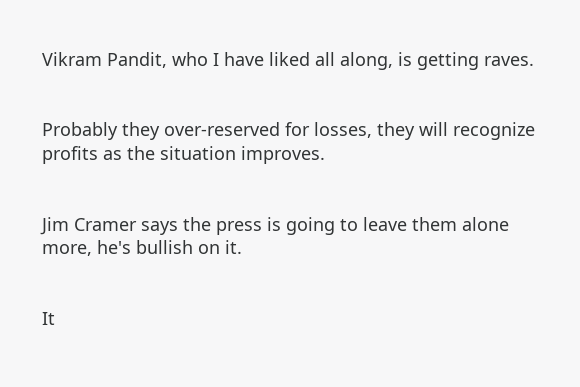Vikram Pandit, who I have liked all along, is getting raves.


Probably they over-reserved for losses, they will recognize profits as the situation improves.


Jim Cramer says the press is going to leave them alone more, he's bullish on it.


It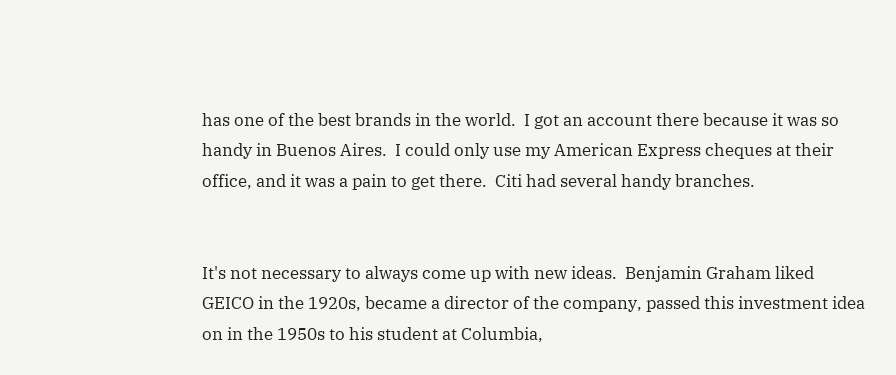has one of the best brands in the world.  I got an account there because it was so handy in Buenos Aires.  I could only use my American Express cheques at their office, and it was a pain to get there.  Citi had several handy branches.


It's not necessary to always come up with new ideas.  Benjamin Graham liked GEICO in the 1920s, became a director of the company, passed this investment idea on in the 1950s to his student at Columbia,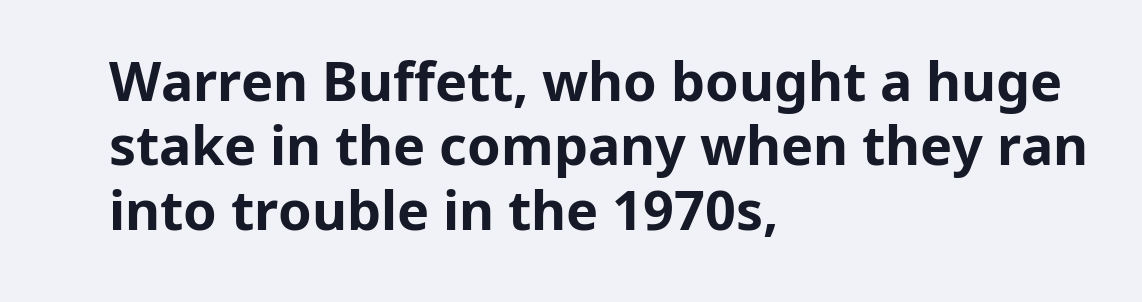Warren Buffett, who bought a huge stake in the company when they ran into trouble in the 1970s,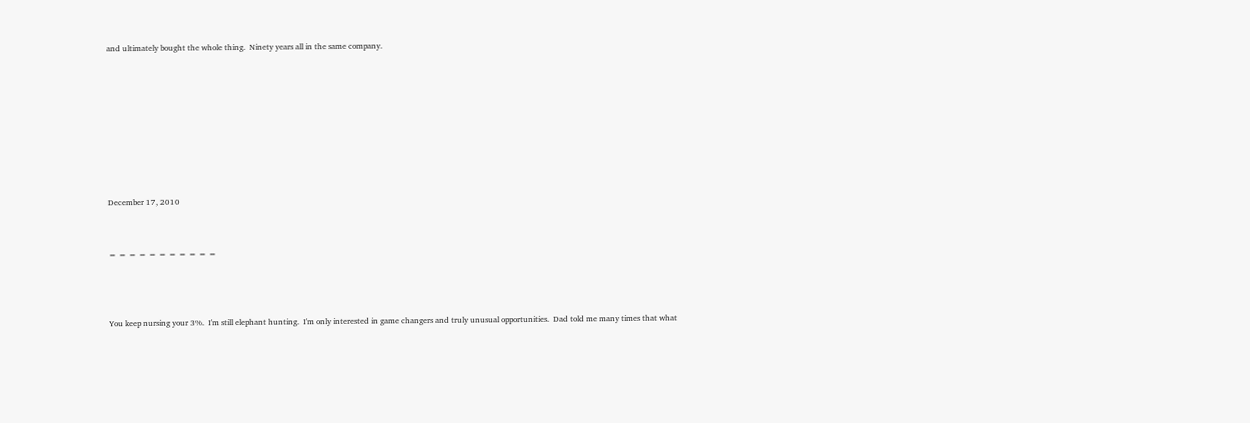and ultimately bought the whole thing.  Ninety years all in the same company.








December 17, 2010


= = = = = = = = = = =



You keep nursing your 3%.  I'm still elephant hunting.  I'm only interested in game changers and truly unusual opportunities.  Dad told me many times that what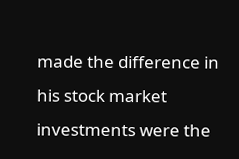made the difference in his stock market investments were the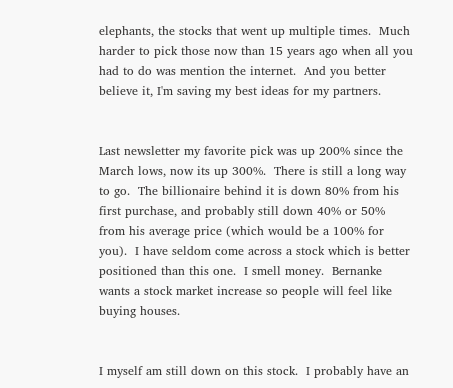elephants, the stocks that went up multiple times.  Much harder to pick those now than 15 years ago when all you had to do was mention the internet.  And you better believe it, I'm saving my best ideas for my partners.


Last newsletter my favorite pick was up 200% since the March lows, now its up 300%.  There is still a long way to go.  The billionaire behind it is down 80% from his first purchase, and probably still down 40% or 50% from his average price (which would be a 100% for you).  I have seldom come across a stock which is better positioned than this one.  I smell money.  Bernanke wants a stock market increase so people will feel like buying houses.


I myself am still down on this stock.  I probably have an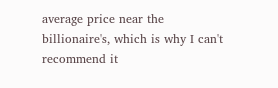average price near the billionaire's, which is why I can't recommend it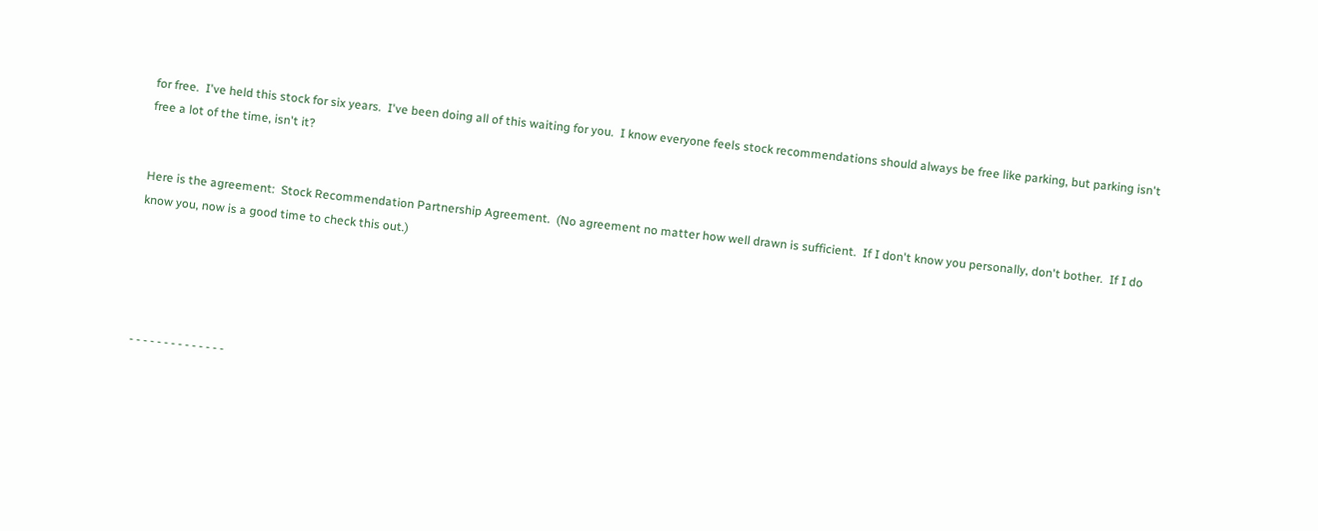for free.  I've held this stock for six years.  I've been doing all of this waiting for you.  I know everyone feels stock recommendations should always be free like parking, but parking isn't free a lot of the time, isn't it?


Here is the agreement:  Stock Recommendation Partnership Agreement.  (No agreement no matter how well drawn is sufficient.  If I don't know you personally, don't bother.  If I do know you, now is a good time to check this out.)





- - - - - - - - - - - - - -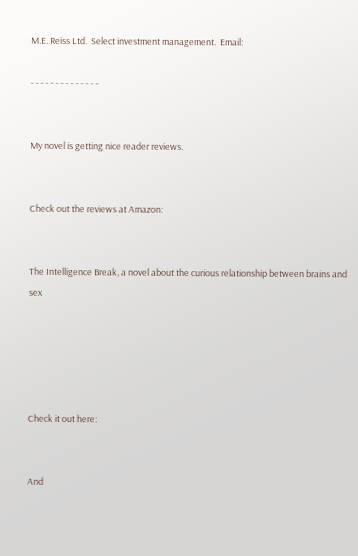M.E. Reiss Ltd.  Select investment management.  Email:

- - - - - - - - - - - - - -


My novel is getting nice reader reviews.


Check out the reviews at Amazon:


The Intelligence Break, a novel about the curious relationship between brains and sex





Check it out here:


And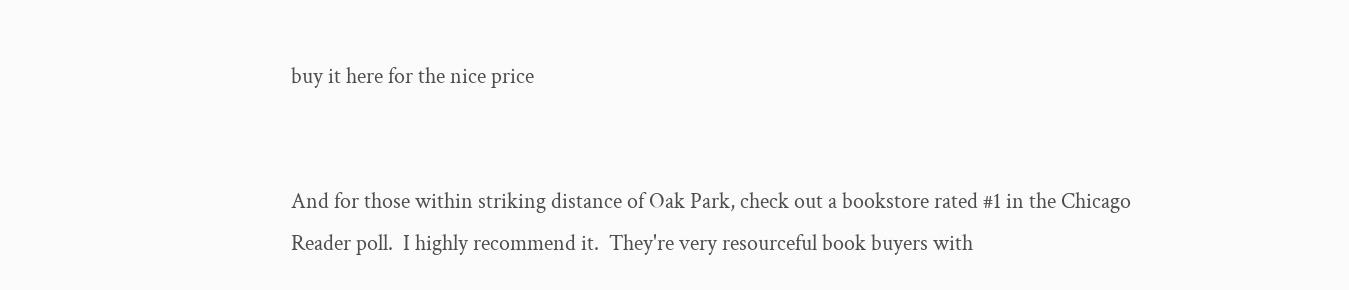buy it here for the nice price


And for those within striking distance of Oak Park, check out a bookstore rated #1 in the Chicago Reader poll.  I highly recommend it.  They're very resourceful book buyers with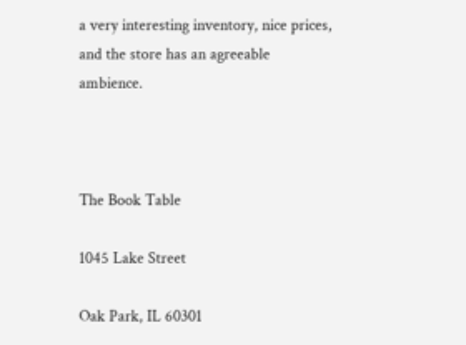a very interesting inventory, nice prices, and the store has an agreeable ambience.



The Book Table

1045 Lake Street

Oak Park, IL 60301